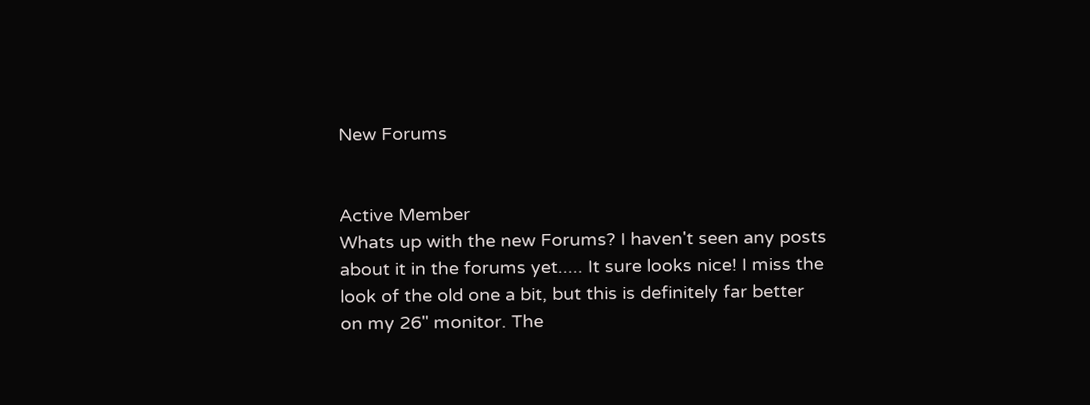New Forums


Active Member
Whats up with the new Forums? I haven't seen any posts about it in the forums yet..... It sure looks nice! I miss the look of the old one a bit, but this is definitely far better on my 26" monitor. The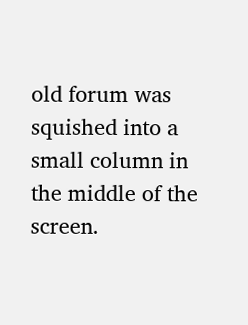old forum was squished into a small column in the middle of the screen.